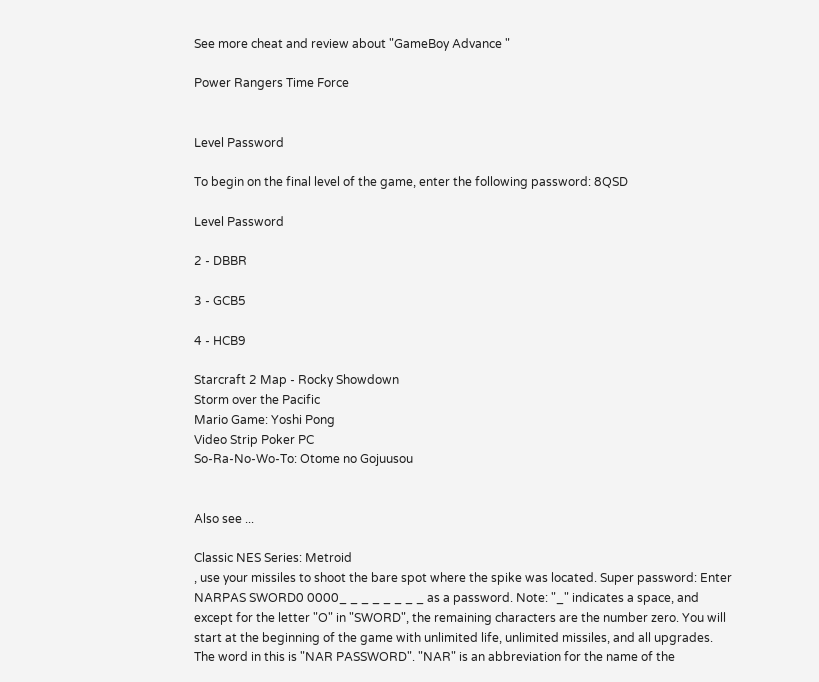See more cheat and review about "GameBoy Advance "

Power Rangers Time Force


Level Password

To begin on the final level of the game, enter the following password: 8QSD

Level Password

2 - DBBR

3 - GCB5

4 - HCB9

Starcraft 2 Map - Rocky Showdown
Storm over the Pacific
Mario Game: Yoshi Pong
Video Strip Poker PC
So-Ra-No-Wo-To: Otome no Gojuusou


Also see ...

Classic NES Series: Metroid
, use your missiles to shoot the bare spot where the spike was located. Super password: Enter NARPAS SWORD0 0000_ _ _ _ _ _ _ _ as a password. Note: "_" indicates a space, and except for the letter "O" in "SWORD", the remaining characters are the number zero. You will start at the beginning of the game with unlimited life, unlimited missiles, and all upgrades. The word in this is "NAR PASSWORD". "NAR" is an abbreviation for the name of the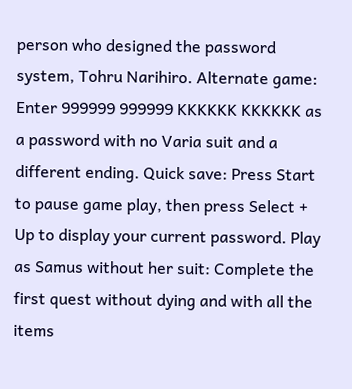person who designed the password system, Tohru Narihiro. Alternate game: Enter 999999 999999 KKKKKK KKKKKK as a password with no Varia suit and a different ending. Quick save: Press Start to pause game play, then press Select + Up to display your current password. Play as Samus without her suit: Complete the first quest without dying and with all the items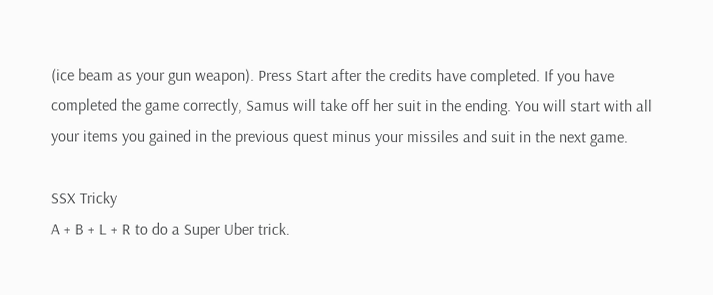(ice beam as your gun weapon). Press Start after the credits have completed. If you have completed the game correctly, Samus will take off her suit in the ending. You will start with all your items you gained in the previous quest minus your missiles and suit in the next game.

SSX Tricky
A + B + L + R to do a Super Uber trick.